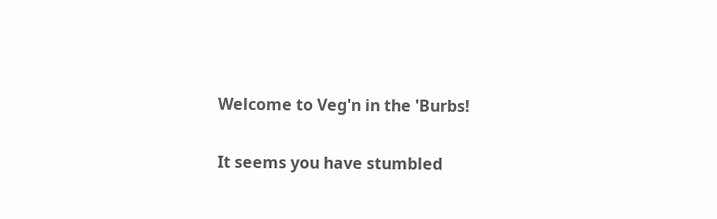Welcome to Veg'n in the 'Burbs!

It seems you have stumbled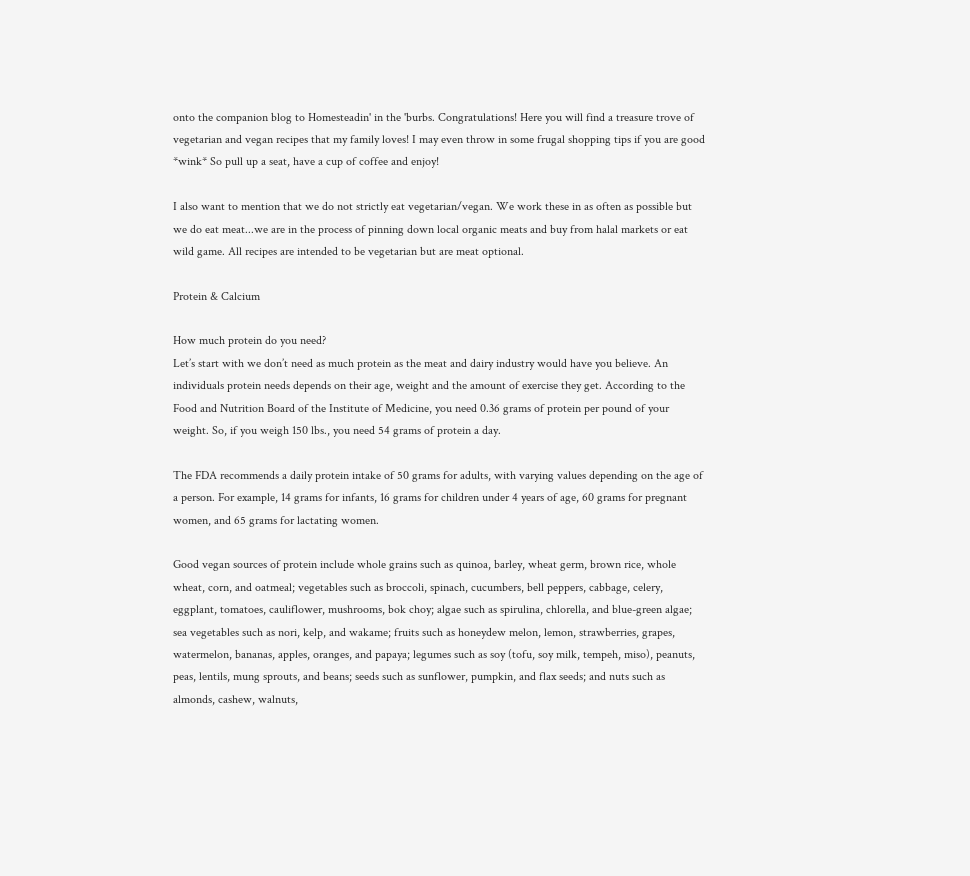onto the companion blog to Homesteadin' in the 'burbs. Congratulations! Here you will find a treasure trove of vegetarian and vegan recipes that my family loves! I may even throw in some frugal shopping tips if you are good *wink* So pull up a seat, have a cup of coffee and enjoy!

I also want to mention that we do not strictly eat vegetarian/vegan. We work these in as often as possible but we do eat meat...we are in the process of pinning down local organic meats and buy from halal markets or eat wild game. All recipes are intended to be vegetarian but are meat optional.

Protein & Calcium

How much protein do you need?
Let’s start with we don’t need as much protein as the meat and dairy industry would have you believe. An individuals protein needs depends on their age, weight and the amount of exercise they get. According to the Food and Nutrition Board of the Institute of Medicine, you need 0.36 grams of protein per pound of your weight. So, if you weigh 150 lbs., you need 54 grams of protein a day.

The FDA recommends a daily protein intake of 50 grams for adults, with varying values depending on the age of a person. For example, 14 grams for infants, 16 grams for children under 4 years of age, 60 grams for pregnant women, and 65 grams for lactating women.

Good vegan sources of protein include whole grains such as quinoa, barley, wheat germ, brown rice, whole wheat, corn, and oatmeal; vegetables such as broccoli, spinach, cucumbers, bell peppers, cabbage, celery, eggplant, tomatoes, cauliflower, mushrooms, bok choy; algae such as spirulina, chlorella, and blue-green algae; sea vegetables such as nori, kelp, and wakame; fruits such as honeydew melon, lemon, strawberries, grapes, watermelon, bananas, apples, oranges, and papaya; legumes such as soy (tofu, soy milk, tempeh, miso), peanuts, peas, lentils, mung sprouts, and beans; seeds such as sunflower, pumpkin, and flax seeds; and nuts such as almonds, cashew, walnuts,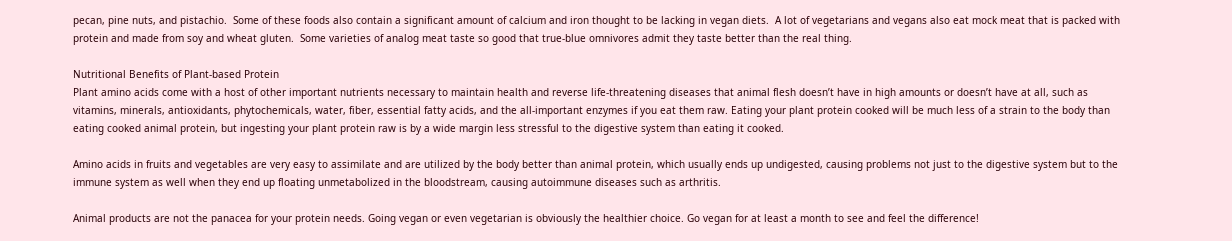pecan, pine nuts, and pistachio.  Some of these foods also contain a significant amount of calcium and iron thought to be lacking in vegan diets.  A lot of vegetarians and vegans also eat mock meat that is packed with protein and made from soy and wheat gluten.  Some varieties of analog meat taste so good that true-blue omnivores admit they taste better than the real thing.

Nutritional Benefits of Plant-based Protein
Plant amino acids come with a host of other important nutrients necessary to maintain health and reverse life-threatening diseases that animal flesh doesn’t have in high amounts or doesn’t have at all, such as vitamins, minerals, antioxidants, phytochemicals, water, fiber, essential fatty acids, and the all-important enzymes if you eat them raw. Eating your plant protein cooked will be much less of a strain to the body than eating cooked animal protein, but ingesting your plant protein raw is by a wide margin less stressful to the digestive system than eating it cooked.

Amino acids in fruits and vegetables are very easy to assimilate and are utilized by the body better than animal protein, which usually ends up undigested, causing problems not just to the digestive system but to the immune system as well when they end up floating unmetabolized in the bloodstream, causing autoimmune diseases such as arthritis.

Animal products are not the panacea for your protein needs. Going vegan or even vegetarian is obviously the healthier choice. Go vegan for at least a month to see and feel the difference!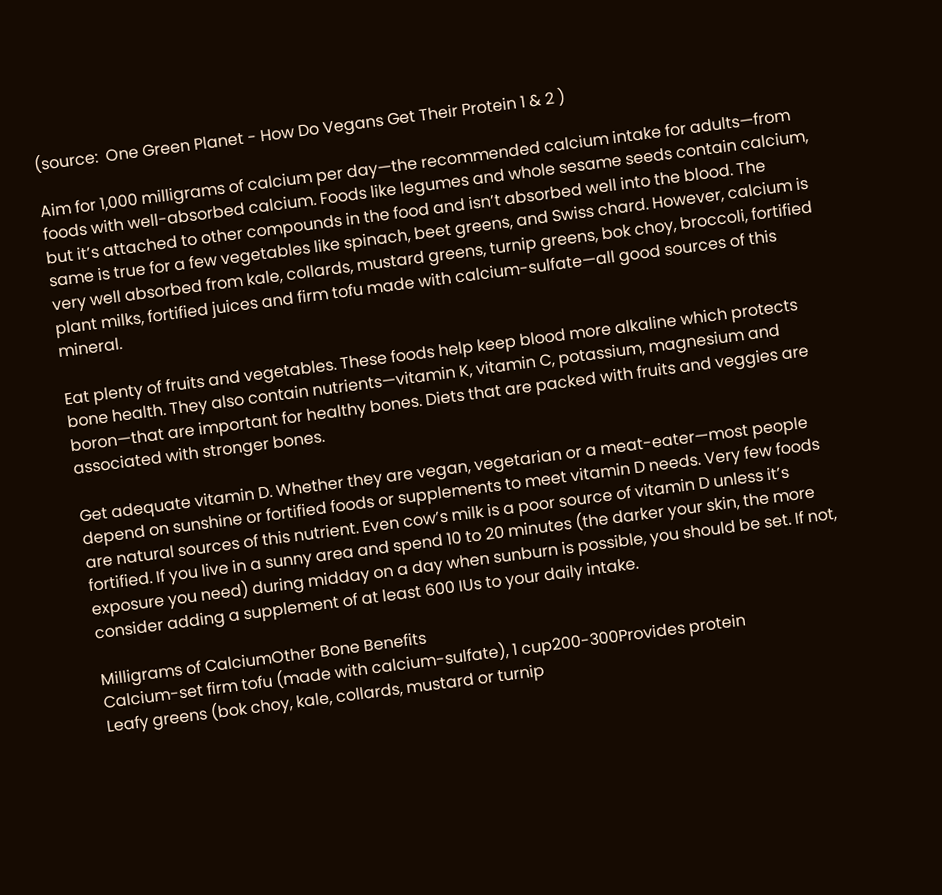(source:  One Green Planet - How Do Vegans Get Their Protein 1 & 2 )

Aim for 1,000 milligrams of calcium per day—the recommended calcium intake for adults—from foods with well-absorbed calcium. Foods like legumes and whole sesame seeds contain calcium, but it’s attached to other compounds in the food and isn’t absorbed well into the blood. The same is true for a few vegetables like spinach, beet greens, and Swiss chard. However, calcium is very well absorbed from kale, collards, mustard greens, turnip greens, bok choy, broccoli, fortified plant milks, fortified juices and firm tofu made with calcium-sulfate—all good sources of this mineral.

Eat plenty of fruits and vegetables. These foods help keep blood more alkaline which protects bone health. They also contain nutrients—vitamin K, vitamin C, potassium, magnesium and boron—that are important for healthy bones. Diets that are packed with fruits and veggies are associated with stronger bones.

Get adequate vitamin D. Whether they are vegan, vegetarian or a meat-eater—most people depend on sunshine or fortified foods or supplements to meet vitamin D needs. Very few foods are natural sources of this nutrient. Even cow’s milk is a poor source of vitamin D unless it’s fortified. If you live in a sunny area and spend 10 to 20 minutes (the darker your skin, the more exposure you need) during midday on a day when sunburn is possible, you should be set. If not, consider adding a supplement of at least 600 IUs to your daily intake.

Milligrams of CalciumOther Bone Benefits
Calcium-set firm tofu (made with calcium-sulfate), 1 cup200-300Provides protein
Leafy greens (bok choy, kale, collards, mustard or turnip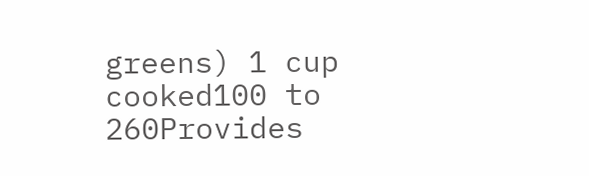greens) 1 cup cooked100 to 260Provides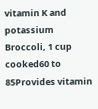vitamin K and potassium
Broccoli, 1 cup cooked60 to 85Provides vitamin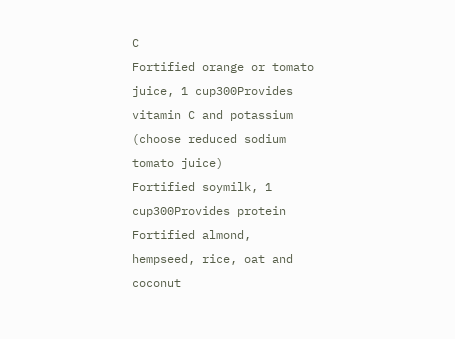C
Fortified orange or tomato juice, 1 cup300Provides vitamin C and potassium (choose reduced sodium tomato juice)
Fortified soymilk, 1 cup300Provides protein
Fortified almond, hempseed, rice, oat and coconut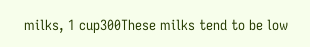milks, 1 cup300These milks tend to be low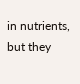in nutrients, but they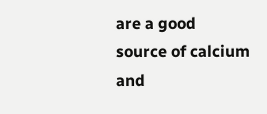are a good source of calcium and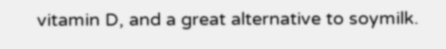vitamin D, and a great alternative to soymilk.